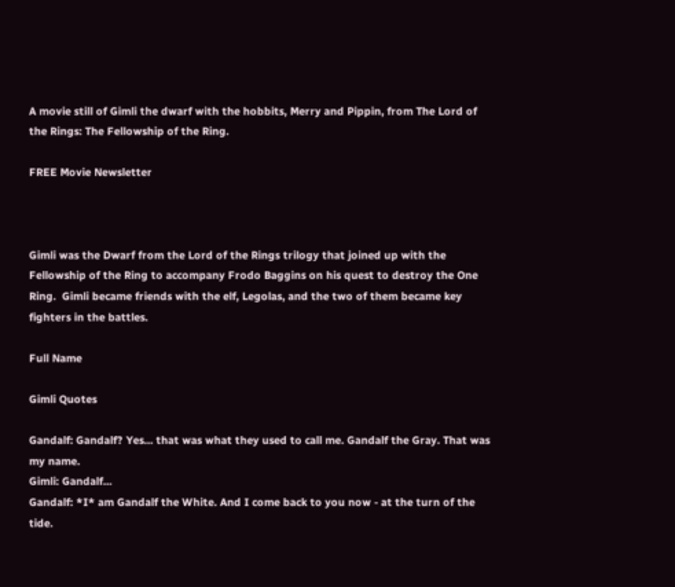A movie still of Gimli the dwarf with the hobbits, Merry and Pippin, from The Lord of the Rings: The Fellowship of the Ring.

FREE Movie Newsletter



Gimli was the Dwarf from the Lord of the Rings trilogy that joined up with the Fellowship of the Ring to accompany Frodo Baggins on his quest to destroy the One Ring.  Gimli became friends with the elf, Legolas, and the two of them became key fighters in the battles.

Full Name

Gimli Quotes

Gandalf: Gandalf? Yes... that was what they used to call me. Gandalf the Gray. That was my name.
Gimli: Gandalf...
Gandalf: *I* am Gandalf the White. And I come back to you now - at the turn of the tide.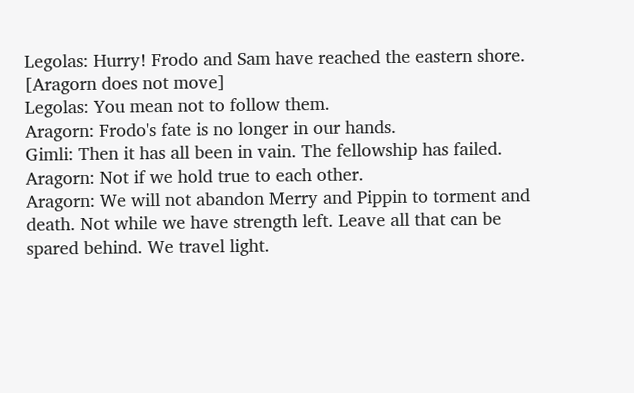Legolas: Hurry! Frodo and Sam have reached the eastern shore.
[Aragorn does not move]
Legolas: You mean not to follow them.
Aragorn: Frodo's fate is no longer in our hands.
Gimli: Then it has all been in vain. The fellowship has failed.
Aragorn: Not if we hold true to each other.
Aragorn: We will not abandon Merry and Pippin to torment and death. Not while we have strength left. Leave all that can be spared behind. We travel light.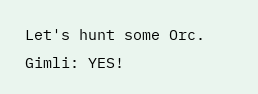Let's hunt some Orc.
Gimli: YES!